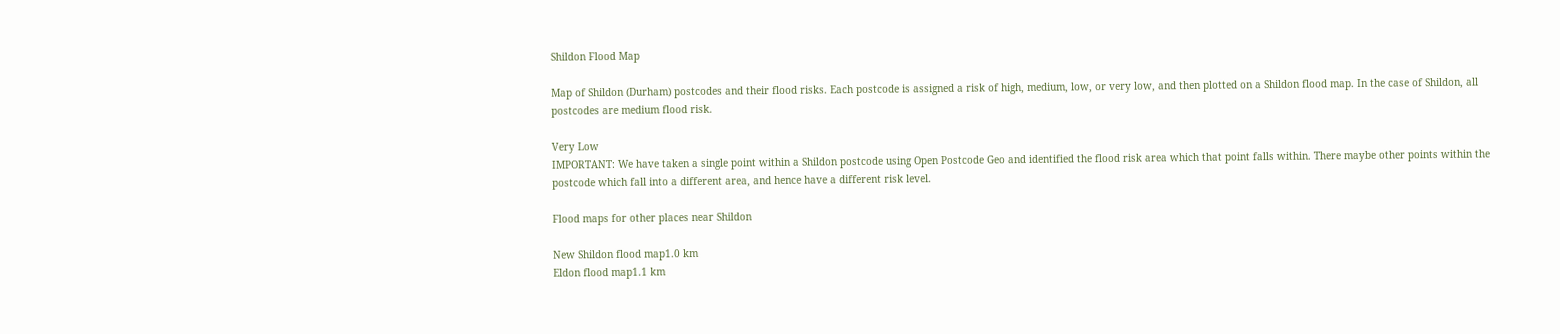Shildon Flood Map

Map of Shildon (Durham) postcodes and their flood risks. Each postcode is assigned a risk of high, medium, low, or very low, and then plotted on a Shildon flood map. In the case of Shildon, all postcodes are medium flood risk.

Very Low
IMPORTANT: We have taken a single point within a Shildon postcode using Open Postcode Geo and identified the flood risk area which that point falls within. There maybe other points within the postcode which fall into a different area, and hence have a different risk level.

Flood maps for other places near Shildon

New Shildon flood map1.0 km
Eldon flood map1.1 km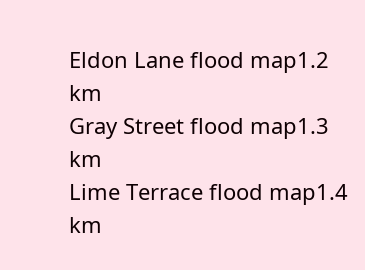Eldon Lane flood map1.2 km
Gray Street flood map1.3 km
Lime Terrace flood map1.4 km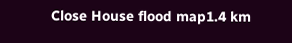Close House flood map1.4 km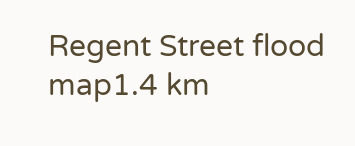Regent Street flood map1.4 km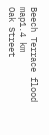Beech Terrace flood map1.4 km
Oak Street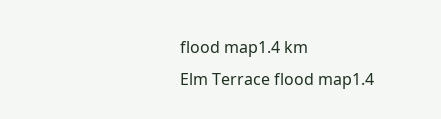flood map1.4 km
Elm Terrace flood map1.4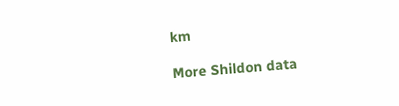km

More Shildon data